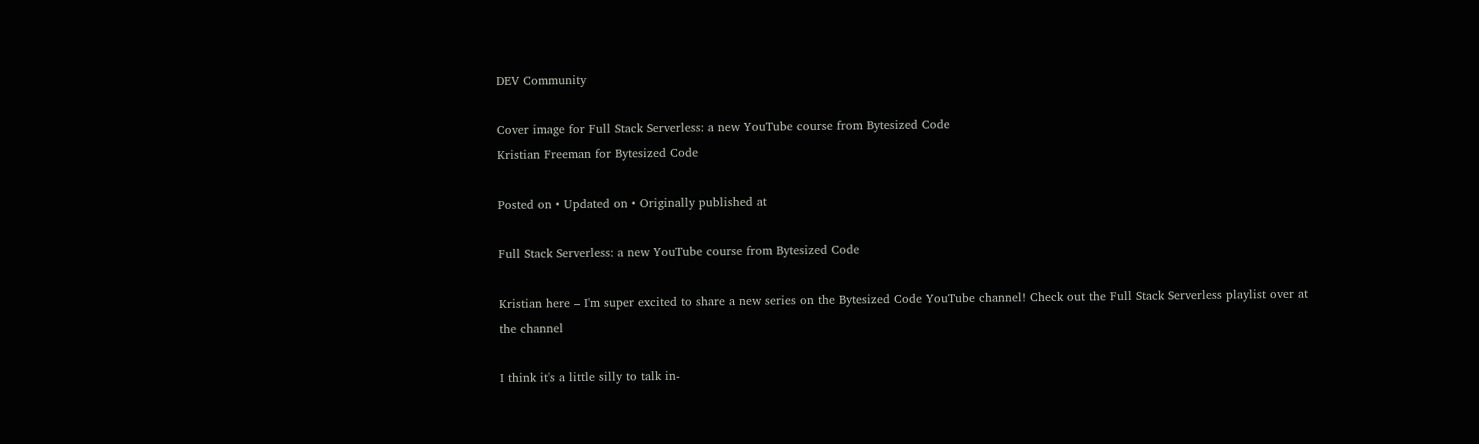DEV Community

Cover image for Full Stack Serverless: a new YouTube course from Bytesized Code
Kristian Freeman for Bytesized Code

Posted on • Updated on • Originally published at

Full Stack Serverless: a new YouTube course from Bytesized Code

Kristian here – I'm super excited to share a new series on the Bytesized Code YouTube channel! Check out the Full Stack Serverless playlist over at the channel

I think it's a little silly to talk in-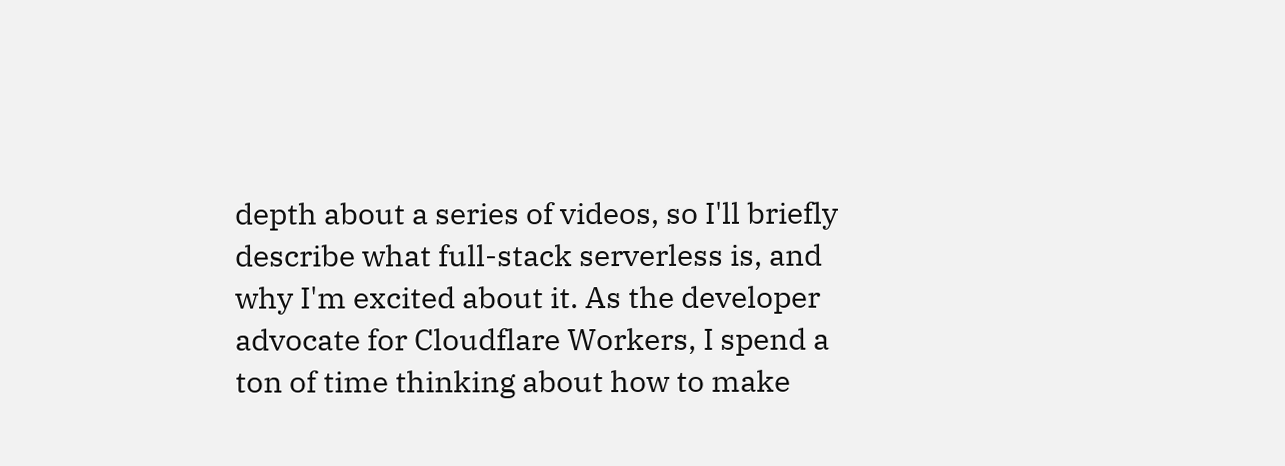depth about a series of videos, so I'll briefly describe what full-stack serverless is, and why I'm excited about it. As the developer advocate for Cloudflare Workers, I spend a ton of time thinking about how to make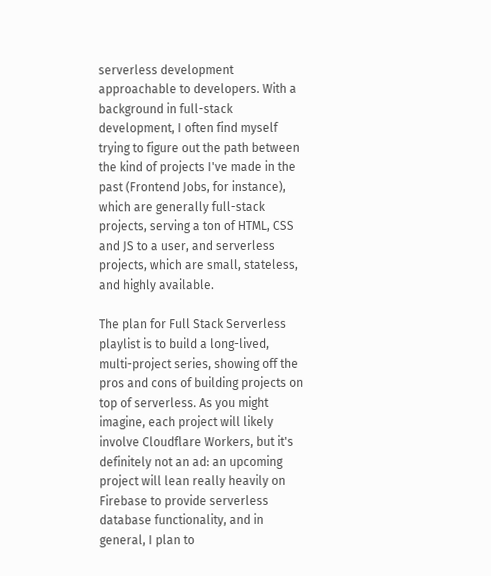serverless development approachable to developers. With a background in full-stack development, I often find myself trying to figure out the path between the kind of projects I've made in the past (Frontend Jobs, for instance), which are generally full-stack projects, serving a ton of HTML, CSS and JS to a user, and serverless projects, which are small, stateless, and highly available.

The plan for Full Stack Serverless playlist is to build a long-lived, multi-project series, showing off the pros and cons of building projects on top of serverless. As you might imagine, each project will likely involve Cloudflare Workers, but it's definitely not an ad: an upcoming project will lean really heavily on Firebase to provide serverless database functionality, and in general, I plan to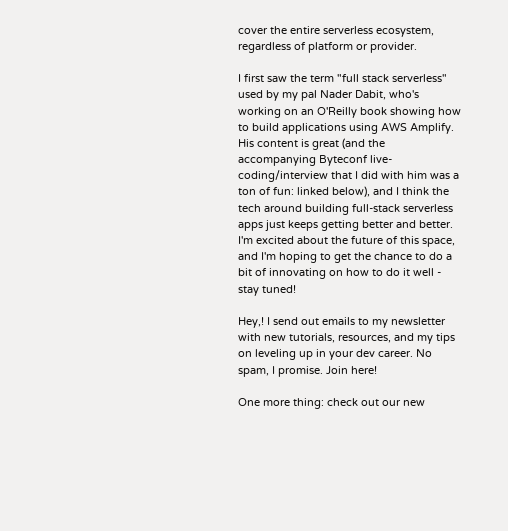cover the entire serverless ecosystem, regardless of platform or provider.

I first saw the term "full stack serverless" used by my pal Nader Dabit, who's working on an O'Reilly book showing how to build applications using AWS Amplify. His content is great (and the accompanying Byteconf live-coding/interview that I did with him was a ton of fun: linked below), and I think the tech around building full-stack serverless apps just keeps getting better and better. I'm excited about the future of this space, and I'm hoping to get the chance to do a bit of innovating on how to do it well - stay tuned!

Hey,! I send out emails to my newsletter with new tutorials, resources, and my tips on leveling up in your dev career. No spam, I promise. Join here!

One more thing: check out our new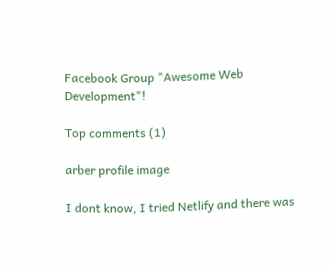Facebook Group "Awesome Web Development"!

Top comments (1)

arber profile image

I dont know, I tried Netlify and there was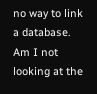no way to link a database. Am I not looking at the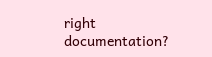right documentation?